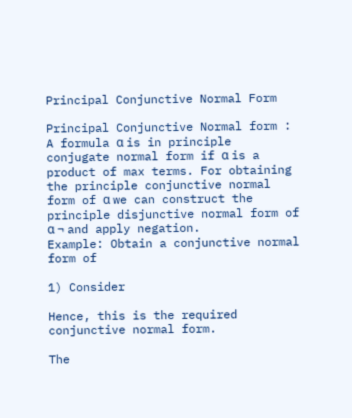Principal Conjunctive Normal Form

Principal Conjunctive Normal form : A formula α is in principle conjugate normal form if α is a product of max terms. For obtaining the principle conjunctive normal form of α we can construct the principle disjunctive normal form of α ¬ and apply negation.
Example: Obtain a conjunctive normal form of

1) Consider

Hence, this is the required conjunctive normal form.

The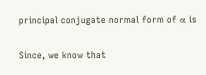principal conjugate normal form of α is


Since, we know that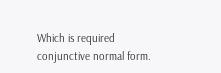Which is required conjunctive normal form.